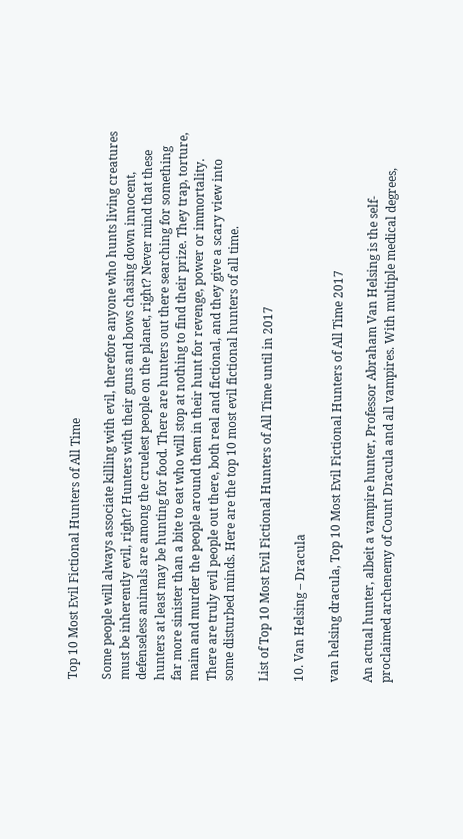Top 10 Most Evil Fictional Hunters of All Time

Some people will always associate killing with evil, therefore anyone who hunts living creatures must be inherently evil, right? Hunters with their guns and bows chasing down innocent, defenseless animals are among the cruelest people on the planet, right? Never mind that these hunters at least may be hunting for food. There are hunters out there searching for something far more sinister than a bite to eat who will stop at nothing to find their prize. They trap, torture, maim and murder the people around them in their hunt for revenge, power or immortality. There are truly evil people out there, both real and fictional, and they give a scary view into some disturbed minds. Here are the top 10 most evil fictional hunters of all time.

List of Top 10 Most Evil Fictional Hunters of All Time until in 2017

10. Van Helsing – Dracula

van helsing dracula, Top 10 Most Evil Fictional Hunters of All Time 2017

An actual hunter, albeit a vampire hunter, Professor Abraham Van Helsing is the self-proclaimed archenemy of Count Dracula and all vampires. With multiple medical degrees,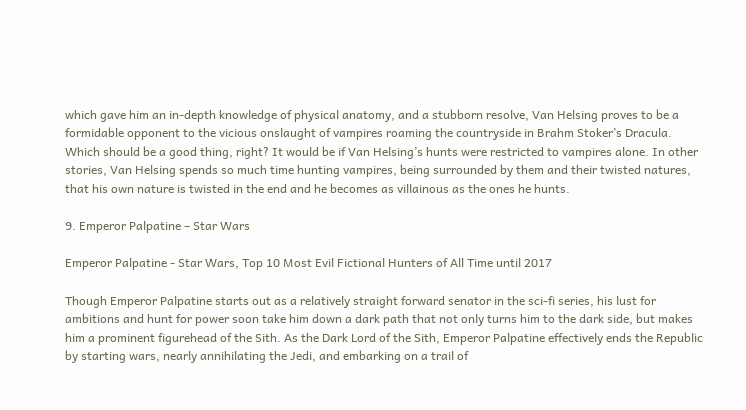which gave him an in-depth knowledge of physical anatomy, and a stubborn resolve, Van Helsing proves to be a formidable opponent to the vicious onslaught of vampires roaming the countryside in Brahm Stoker’s Dracula. Which should be a good thing, right? It would be if Van Helsing’s hunts were restricted to vampires alone. In other stories, Van Helsing spends so much time hunting vampires, being surrounded by them and their twisted natures, that his own nature is twisted in the end and he becomes as villainous as the ones he hunts.

9. Emperor Palpatine – Star Wars

Emperor Palpatine - Star Wars, Top 10 Most Evil Fictional Hunters of All Time until 2017

Though Emperor Palpatine starts out as a relatively straight forward senator in the sci-fi series, his lust for ambitions and hunt for power soon take him down a dark path that not only turns him to the dark side, but makes him a prominent figurehead of the Sith. As the Dark Lord of the Sith, Emperor Palpatine effectively ends the Republic by starting wars, nearly annihilating the Jedi, and embarking on a trail of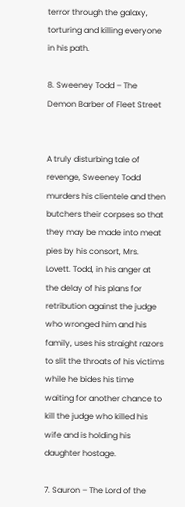terror through the galaxy, torturing and killing everyone in his path.

8. Sweeney Todd – The Demon Barber of Fleet Street


A truly disturbing tale of revenge, Sweeney Todd murders his clientele and then butchers their corpses so that they may be made into meat pies by his consort, Mrs. Lovett. Todd, in his anger at the delay of his plans for retribution against the judge who wronged him and his family, uses his straight razors to slit the throats of his victims while he bides his time waiting for another chance to kill the judge who killed his wife and is holding his daughter hostage.

7. Sauron – The Lord of the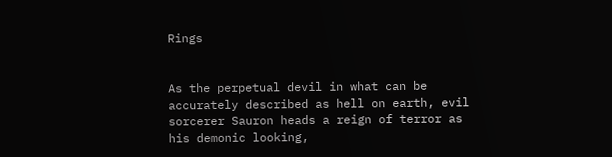Rings


As the perpetual devil in what can be accurately described as hell on earth, evil sorcerer Sauron heads a reign of terror as his demonic looking,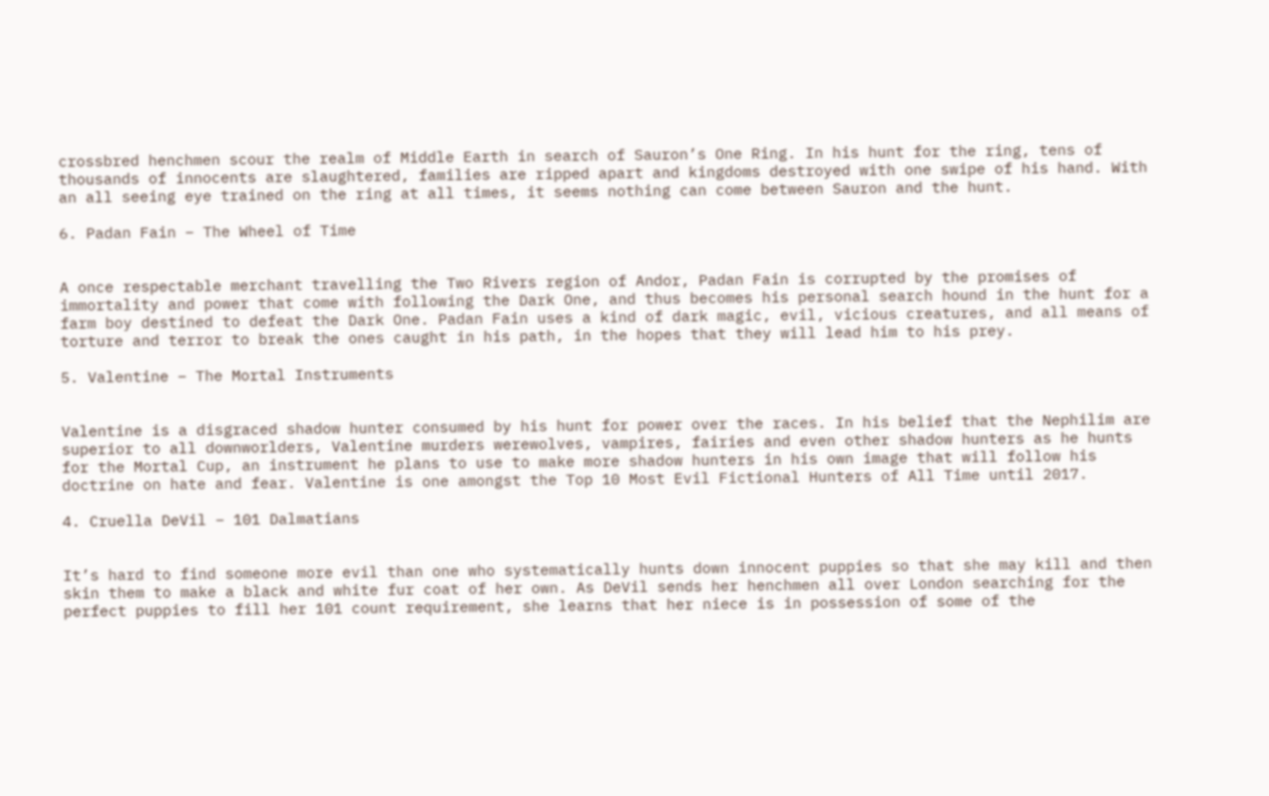crossbred henchmen scour the realm of Middle Earth in search of Sauron’s One Ring. In his hunt for the ring, tens of thousands of innocents are slaughtered, families are ripped apart and kingdoms destroyed with one swipe of his hand. With an all seeing eye trained on the ring at all times, it seems nothing can come between Sauron and the hunt.

6. Padan Fain – The Wheel of Time


A once respectable merchant travelling the Two Rivers region of Andor, Padan Fain is corrupted by the promises of immortality and power that come with following the Dark One, and thus becomes his personal search hound in the hunt for a farm boy destined to defeat the Dark One. Padan Fain uses a kind of dark magic, evil, vicious creatures, and all means of torture and terror to break the ones caught in his path, in the hopes that they will lead him to his prey.

5. Valentine – The Mortal Instruments


Valentine is a disgraced shadow hunter consumed by his hunt for power over the races. In his belief that the Nephilim are superior to all downworlders, Valentine murders werewolves, vampires, fairies and even other shadow hunters as he hunts for the Mortal Cup, an instrument he plans to use to make more shadow hunters in his own image that will follow his doctrine on hate and fear. Valentine is one amongst the Top 10 Most Evil Fictional Hunters of All Time until 2017.

4. Cruella DeVil – 101 Dalmatians


It’s hard to find someone more evil than one who systematically hunts down innocent puppies so that she may kill and then skin them to make a black and white fur coat of her own. As DeVil sends her henchmen all over London searching for the perfect puppies to fill her 101 count requirement, she learns that her niece is in possession of some of the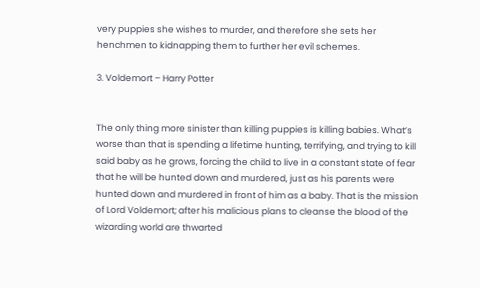very puppies she wishes to murder, and therefore she sets her henchmen to kidnapping them to further her evil schemes.

3. Voldemort – Harry Potter


The only thing more sinister than killing puppies is killing babies. What’s worse than that is spending a lifetime hunting, terrifying, and trying to kill said baby as he grows, forcing the child to live in a constant state of fear that he will be hunted down and murdered, just as his parents were hunted down and murdered in front of him as a baby. That is the mission of Lord Voldemort; after his malicious plans to cleanse the blood of the wizarding world are thwarted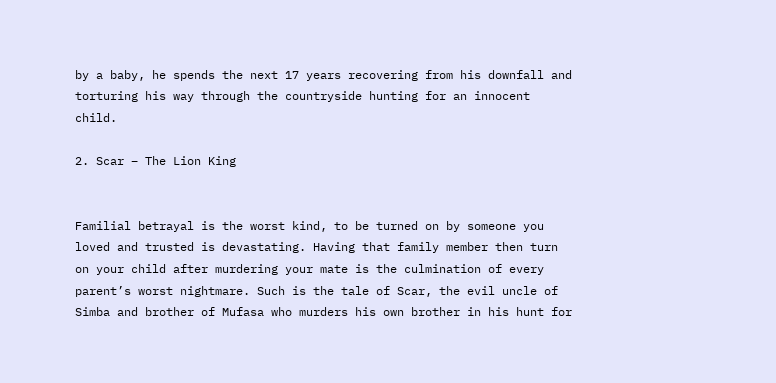by a baby, he spends the next 17 years recovering from his downfall and torturing his way through the countryside hunting for an innocent child.

2. Scar – The Lion King


Familial betrayal is the worst kind, to be turned on by someone you loved and trusted is devastating. Having that family member then turn on your child after murdering your mate is the culmination of every parent’s worst nightmare. Such is the tale of Scar, the evil uncle of Simba and brother of Mufasa who murders his own brother in his hunt for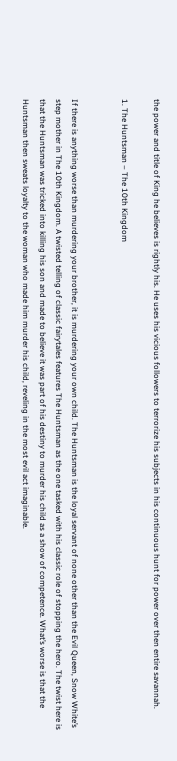the power and title of King he believes is rightly his. He uses his vicious followers to terrorize his subjects in his continuous hunt for power over then entire savannah.

1. The Huntsman – The 10th Kingdom


If there is anything worse than murdering your brother, it is murdering your own child. The Huntsman is the loyal servant of none other than the Evil Queen, Snow White’s step mother in The 10th Kingdom. A twisted telling of classic fairytales features The Huntsman as the one tasked with his classic role of stopping the hero. The twist here is that the Huntsman was tricked into killing his son and made to believe it was part of his destiny to murder his child as a show of competence. What’s worse is that the Huntsman then sweats loyalty to the woman who made him murder his child, reveling in the most evil act imaginable.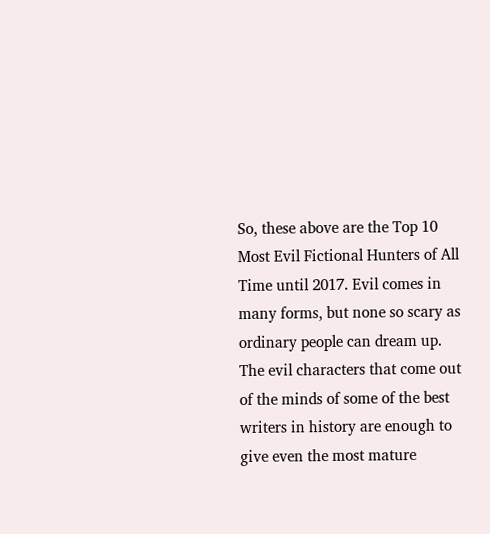So, these above are the Top 10 Most Evil Fictional Hunters of All Time until 2017. Evil comes in many forms, but none so scary as ordinary people can dream up. The evil characters that come out of the minds of some of the best writers in history are enough to give even the most mature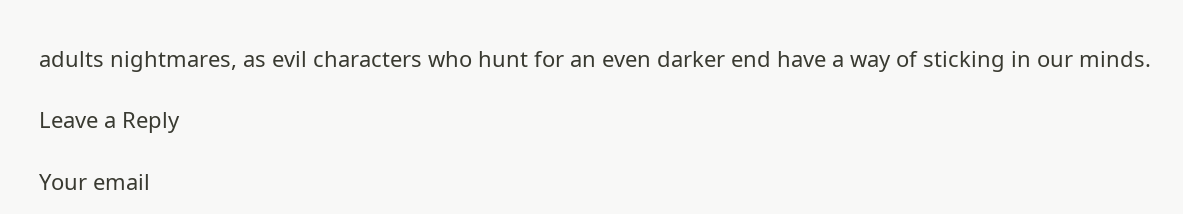adults nightmares, as evil characters who hunt for an even darker end have a way of sticking in our minds.

Leave a Reply

Your email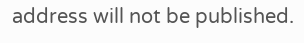address will not be published.